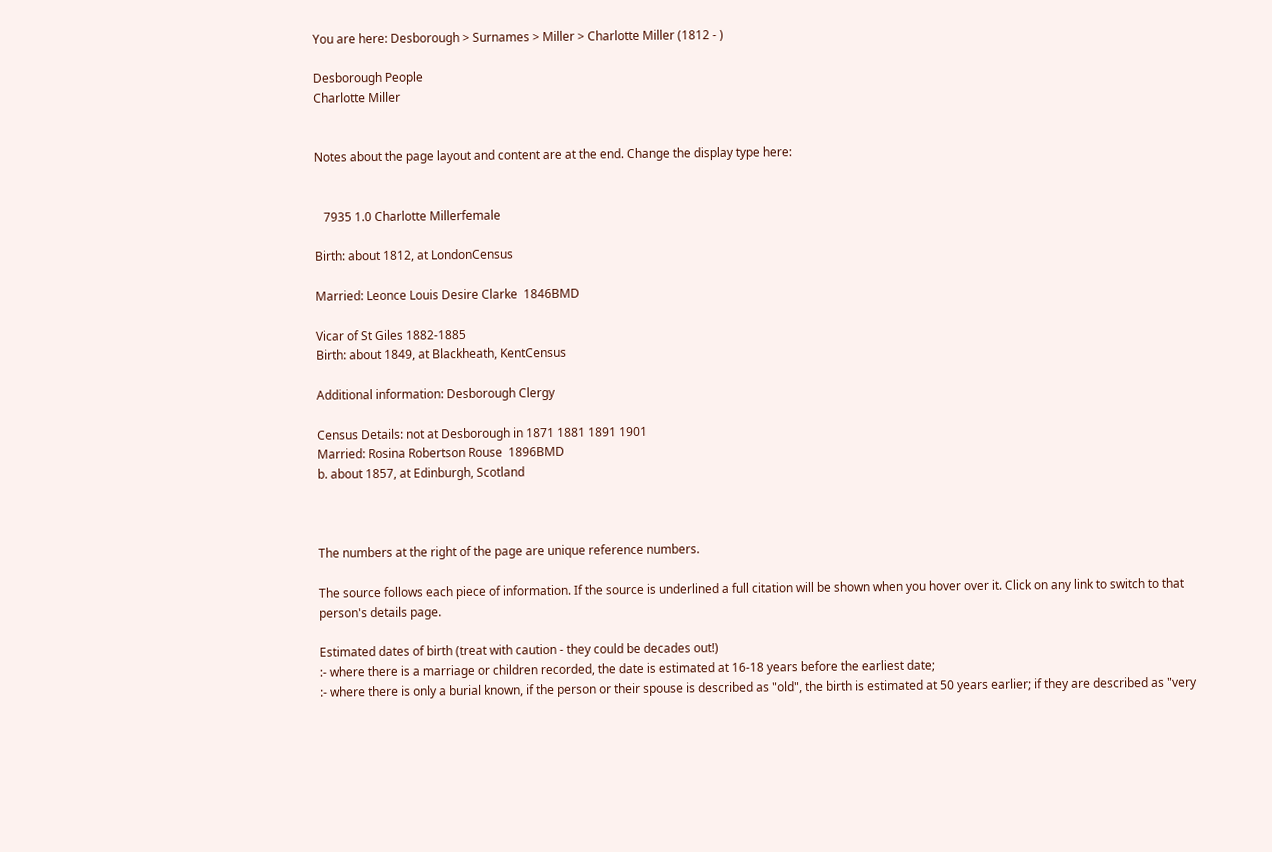You are here: Desborough > Surnames > Miller > Charlotte Miller (1812 - )

Desborough People
Charlotte Miller


Notes about the page layout and content are at the end. Change the display type here:


   7935 1.0 Charlotte Millerfemale

Birth: about 1812, at LondonCensus

Married: Leonce Louis Desire Clarke  1846BMD

Vicar of St Giles 1882-1885
Birth: about 1849, at Blackheath, KentCensus

Additional information: Desborough Clergy

Census Details: not at Desborough in 1871 1881 1891 1901
Married: Rosina Robertson Rouse  1896BMD
b. about 1857, at Edinburgh, Scotland



The numbers at the right of the page are unique reference numbers.

The source follows each piece of information. If the source is underlined a full citation will be shown when you hover over it. Click on any link to switch to that person's details page.

Estimated dates of birth (treat with caution - they could be decades out!)
:- where there is a marriage or children recorded, the date is estimated at 16-18 years before the earliest date;
:- where there is only a burial known, if the person or their spouse is described as "old", the birth is estimated at 50 years earlier; if they are described as "very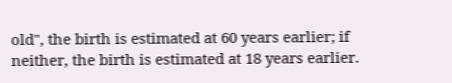old", the birth is estimated at 60 years earlier; if neither, the birth is estimated at 18 years earlier.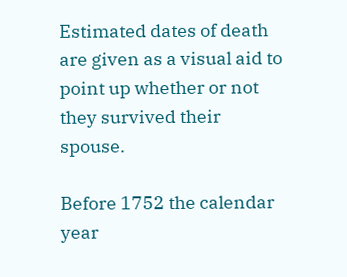Estimated dates of death are given as a visual aid to point up whether or not they survived their spouse.

Before 1752 the calendar year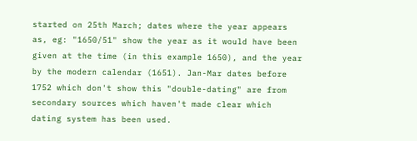started on 25th March; dates where the year appears as, eg: "1650/51" show the year as it would have been given at the time (in this example 1650), and the year by the modern calendar (1651). Jan-Mar dates before 1752 which don't show this "double-dating" are from secondary sources which haven't made clear which dating system has been used.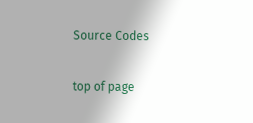Source Codes

top of page